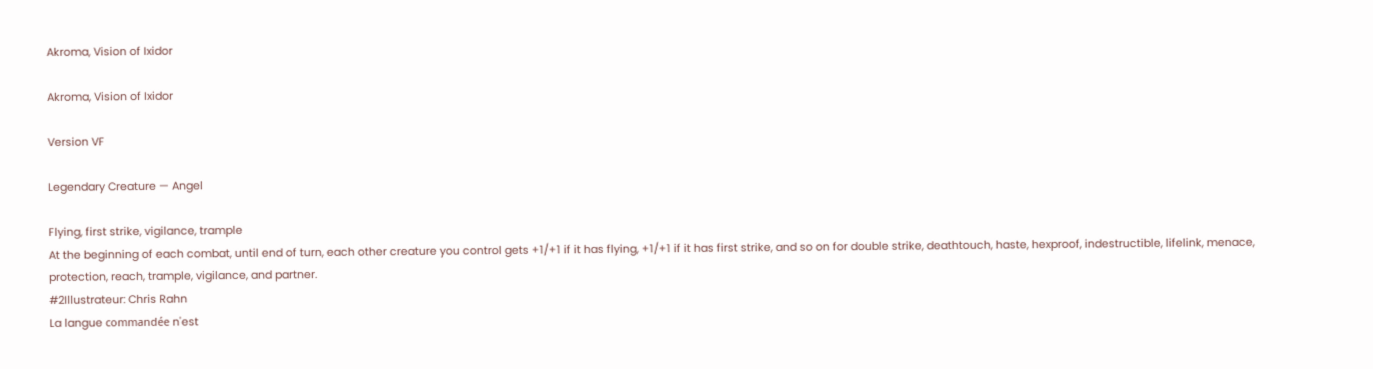Akroma, Vision of Ixidor

Akroma, Vision of Ixidor

Version VF

Legendary Creature — Angel

Flying, first strike, vigilance, trample
At the beginning of each combat, until end of turn, each other creature you control gets +1/+1 if it has flying, +1/+1 if it has first strike, and so on for double strike, deathtouch, haste, hexproof, indestructible, lifelink, menace, protection, reach, trample, vigilance, and partner.
#2Illustrateur: Chris Rahn
La langue commandée n'est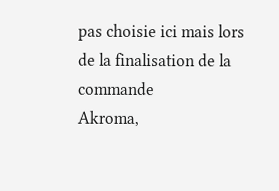pas choisie ici mais lors de la finalisation de la commande
Akroma,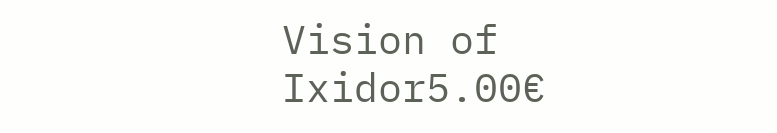Vision of Ixidor5.00€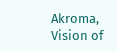Akroma, Vision of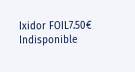Ixidor FOIL7.50€  Indisponible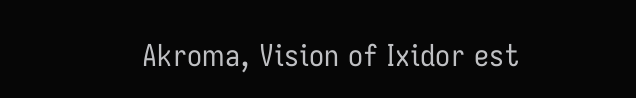Akroma, Vision of Ixidor est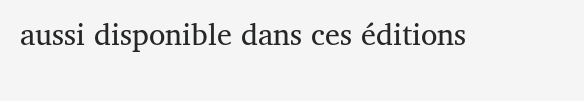aussi disponible dans ces éditions